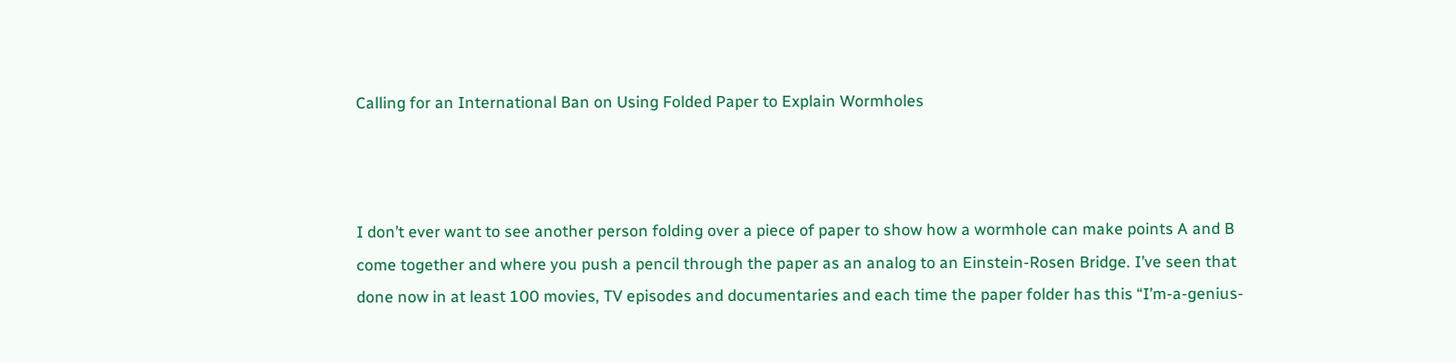Calling for an International Ban on Using Folded Paper to Explain Wormholes



I don’t ever want to see another person folding over a piece of paper to show how a wormhole can make points A and B come together and where you push a pencil through the paper as an analog to an Einstein-Rosen Bridge. I’ve seen that done now in at least 100 movies, TV episodes and documentaries and each time the paper folder has this “I’m-a-genius-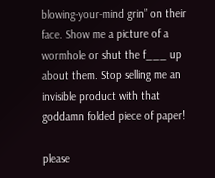blowing-your-mind grin” on their face. Show me a picture of a wormhole or shut the f___ up about them. Stop selling me an invisible product with that goddamn folded piece of paper!

please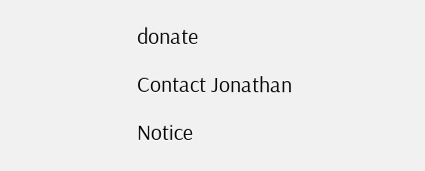donate

Contact Jonathan

Notice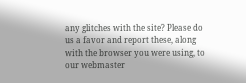any glitches with the site? Please do us a favor and report these, along with the browser you were using, to our webmaster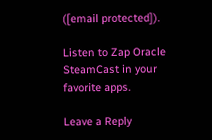([email protected]).

Listen to Zap Oracle SteamCast in your favorite apps.

Leave a Reply